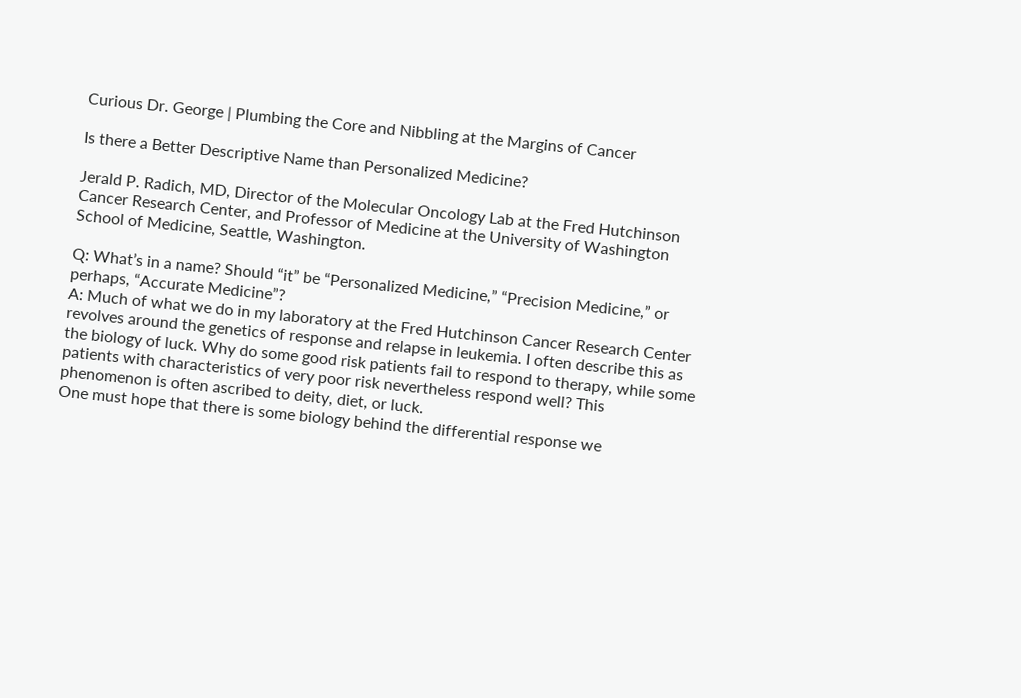Curious Dr. George | Plumbing the Core and Nibbling at the Margins of Cancer

Is there a Better Descriptive Name than Personalized Medicine?

Jerald P. Radich, MD, Director of the Molecular Oncology Lab at the Fred Hutchinson Cancer Research Center, and Professor of Medicine at the University of Washington School of Medicine, Seattle, Washington.

Q: What’s in a name? Should “it” be “Personalized Medicine,” “Precision Medicine,” or perhaps, “Accurate Medicine”?
A: Much of what we do in my laboratory at the Fred Hutchinson Cancer Research Center revolves around the genetics of response and relapse in leukemia. I often describe this as the biology of luck. Why do some good risk patients fail to respond to therapy, while some patients with characteristics of very poor risk nevertheless respond well? This phenomenon is often ascribed to deity, diet, or luck.
One must hope that there is some biology behind the differential response we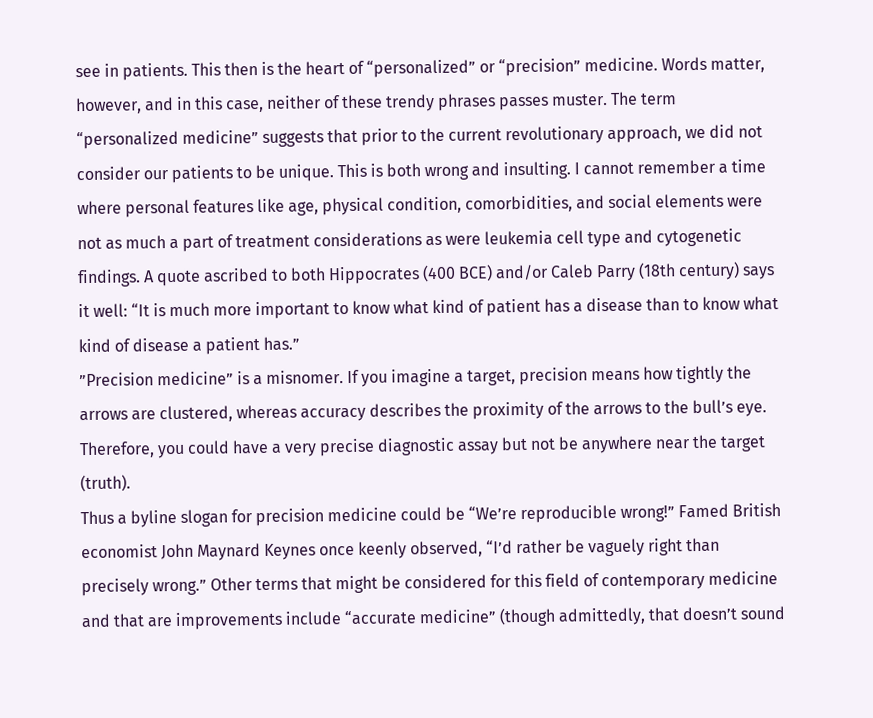see in patients. This then is the heart of “personalized” or “precision” medicine. Words matter, however, and in this case, neither of these trendy phrases passes muster. The term “personalized medicine” suggests that prior to the current revolutionary approach, we did not consider our patients to be unique. This is both wrong and insulting. I cannot remember a time where personal features like age, physical condition, comorbidities, and social elements were not as much a part of treatment considerations as were leukemia cell type and cytogenetic findings. A quote ascribed to both Hippocrates (400 BCE) and/or Caleb Parry (18th century) says it well: “It is much more important to know what kind of patient has a disease than to know what kind of disease a patient has.”
”Precision medicine” is a misnomer. If you imagine a target, precision means how tightly the arrows are clustered, whereas accuracy describes the proximity of the arrows to the bull’s eye. Therefore, you could have a very precise diagnostic assay but not be anywhere near the target (truth).
Thus a byline slogan for precision medicine could be “We’re reproducible wrong!” Famed British economist John Maynard Keynes once keenly observed, “I’d rather be vaguely right than precisely wrong.” Other terms that might be considered for this field of contemporary medicine and that are improvements include “accurate medicine” (though admittedly, that doesn’t sound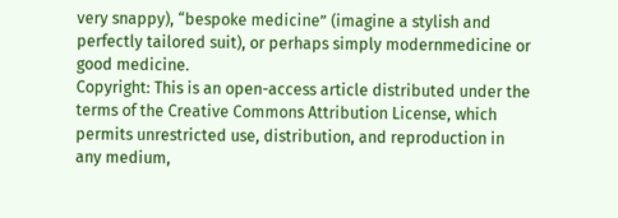very snappy), “bespoke medicine” (imagine a stylish and perfectly tailored suit), or perhaps simply modernmedicine or good medicine.
Copyright: This is an open-access article distributed under the terms of the Creative Commons Attribution License, which permits unrestricted use, distribution, and reproduction in any medium,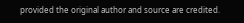provided the original author and source are credited.